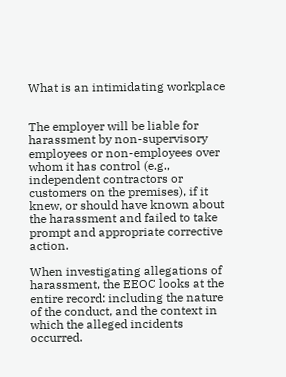What is an intimidating workplace


The employer will be liable for harassment by non-supervisory employees or non-employees over whom it has control (e.g., independent contractors or customers on the premises), if it knew, or should have known about the harassment and failed to take prompt and appropriate corrective action.

When investigating allegations of harassment, the EEOC looks at the entire record: including the nature of the conduct, and the context in which the alleged incidents occurred.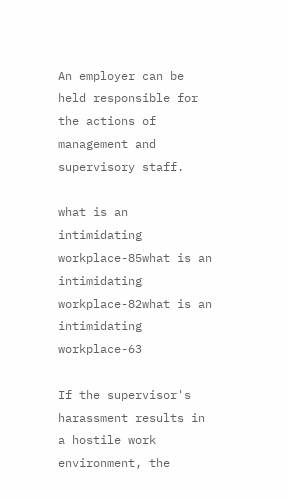An employer can be held responsible for the actions of management and supervisory staff.

what is an intimidating workplace-85what is an intimidating workplace-82what is an intimidating workplace-63

If the supervisor's harassment results in a hostile work environment, the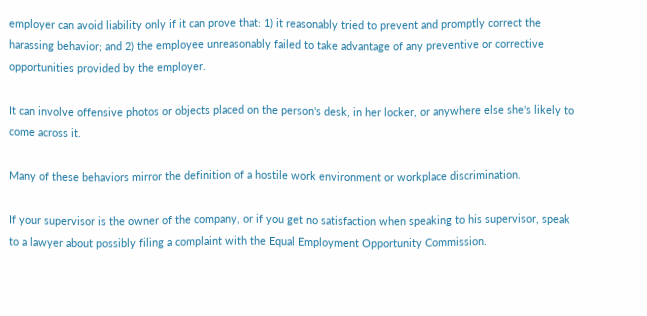employer can avoid liability only if it can prove that: 1) it reasonably tried to prevent and promptly correct the harassing behavior; and 2) the employee unreasonably failed to take advantage of any preventive or corrective opportunities provided by the employer.

It can involve offensive photos or objects placed on the person's desk, in her locker, or anywhere else she's likely to come across it.

Many of these behaviors mirror the definition of a hostile work environment or workplace discrimination.

If your supervisor is the owner of the company, or if you get no satisfaction when speaking to his supervisor, speak to a lawyer about possibly filing a complaint with the Equal Employment Opportunity Commission.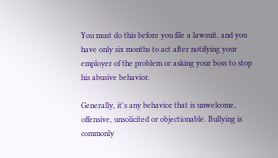You must do this before you file a lawsuit, and you have only six months to act after notifying your employer of the problem or asking your boss to stop his abusive behavior.

Generally, it's any behavior that is unwelcome, offensive, unsolicited or objectionable. Bullying is commonly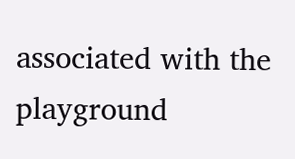associated with the playground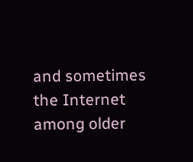and sometimes the Internet among older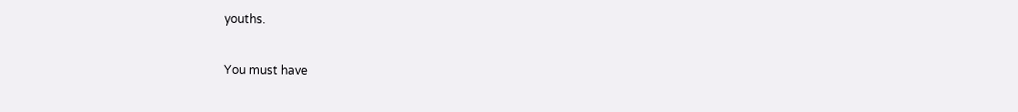youths.

You must have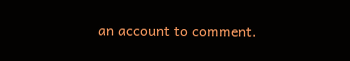an account to comment.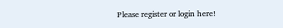Please register or login here!